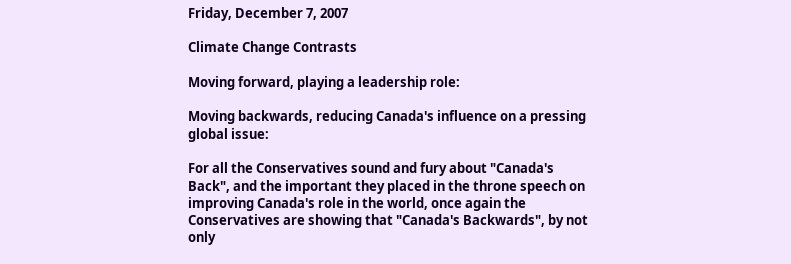Friday, December 7, 2007

Climate Change Contrasts

Moving forward, playing a leadership role:

Moving backwards, reducing Canada's influence on a pressing global issue:

For all the Conservatives sound and fury about "Canada's Back", and the important they placed in the throne speech on improving Canada's role in the world, once again the Conservatives are showing that "Canada's Backwards", by not only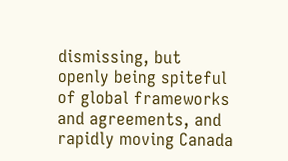dismissing, but openly being spiteful of global frameworks and agreements, and rapidly moving Canada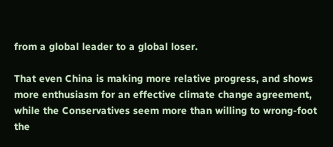from a global leader to a global loser.

That even China is making more relative progress, and shows more enthusiasm for an effective climate change agreement, while the Conservatives seem more than willing to wrong-foot the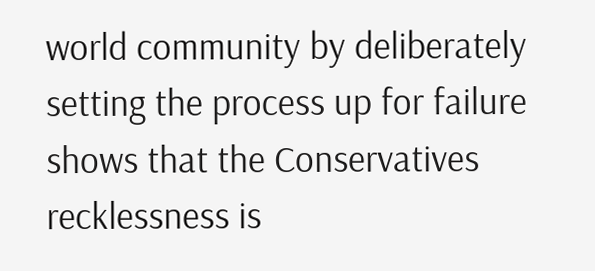world community by deliberately setting the process up for failure shows that the Conservatives recklessness is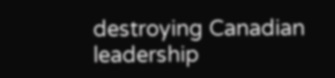destroying Canadian leadership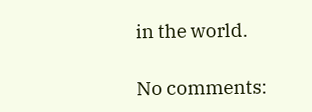in the world.

No comments: